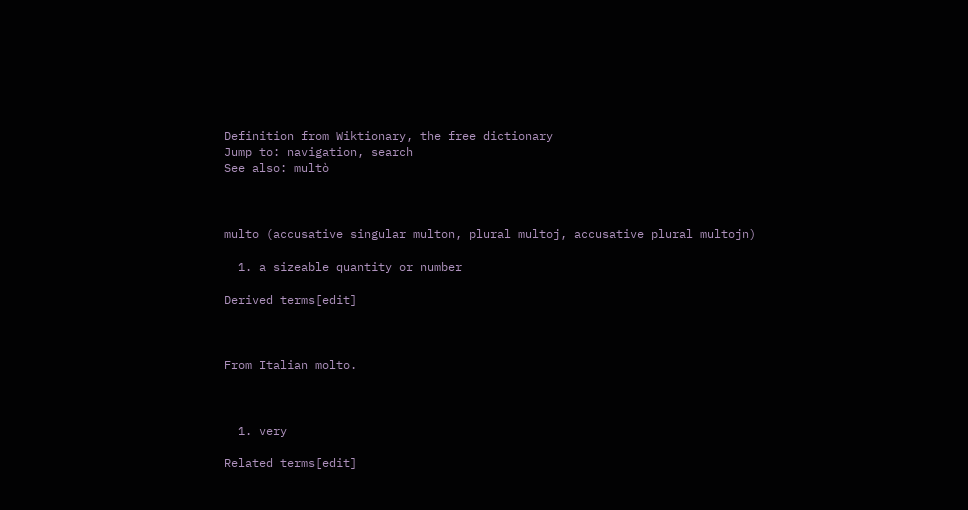Definition from Wiktionary, the free dictionary
Jump to: navigation, search
See also: multò



multo (accusative singular multon, plural multoj, accusative plural multojn)

  1. a sizeable quantity or number

Derived terms[edit]



From Italian molto.



  1. very

Related terms[edit]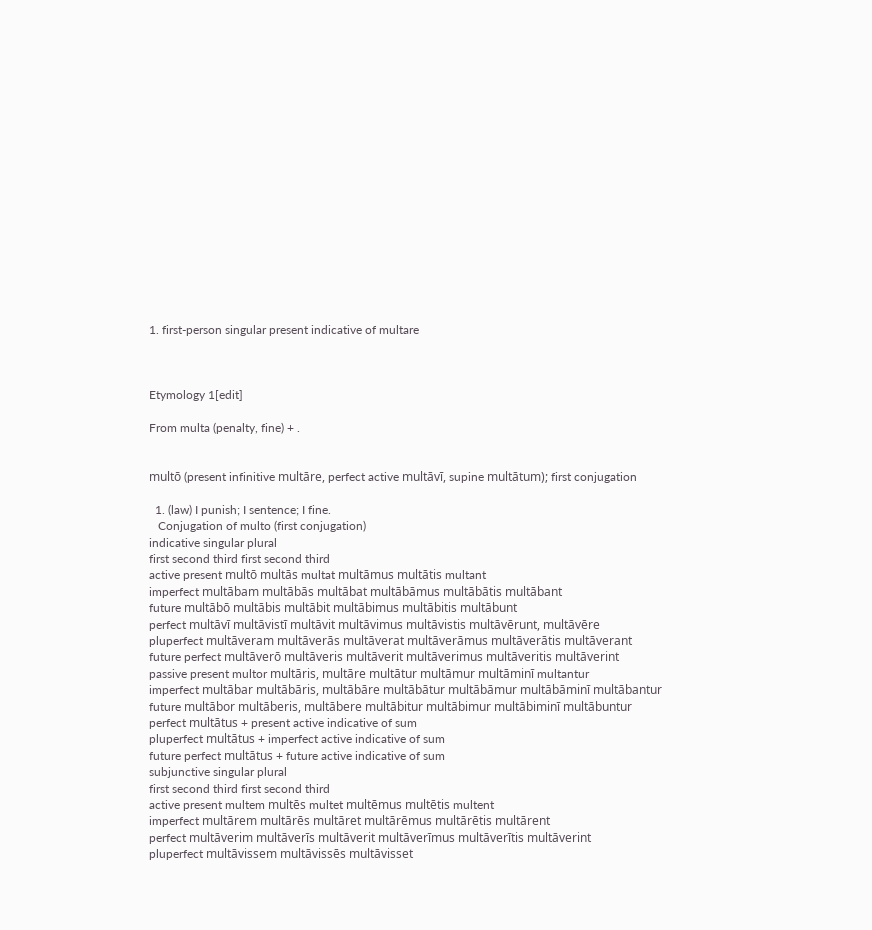1. first-person singular present indicative of multare



Etymology 1[edit]

From multa (penalty, fine) + .


multō (present infinitive multāre, perfect active multāvī, supine multātum); first conjugation

  1. (law) I punish; I sentence; I fine.
   Conjugation of multo (first conjugation)
indicative singular plural
first second third first second third
active present multō multās multat multāmus multātis multant
imperfect multābam multābās multābat multābāmus multābātis multābant
future multābō multābis multābit multābimus multābitis multābunt
perfect multāvī multāvistī multāvit multāvimus multāvistis multāvērunt, multāvēre
pluperfect multāveram multāverās multāverat multāverāmus multāverātis multāverant
future perfect multāverō multāveris multāverit multāverimus multāveritis multāverint
passive present multor multāris, multāre multātur multāmur multāminī multantur
imperfect multābar multābāris, multābāre multābātur multābāmur multābāminī multābantur
future multābor multāberis, multābere multābitur multābimur multābiminī multābuntur
perfect multātus + present active indicative of sum
pluperfect multātus + imperfect active indicative of sum
future perfect multātus + future active indicative of sum
subjunctive singular plural
first second third first second third
active present multem multēs multet multēmus multētis multent
imperfect multārem multārēs multāret multārēmus multārētis multārent
perfect multāverim multāverīs multāverit multāverīmus multāverītis multāverint
pluperfect multāvissem multāvissēs multāvisset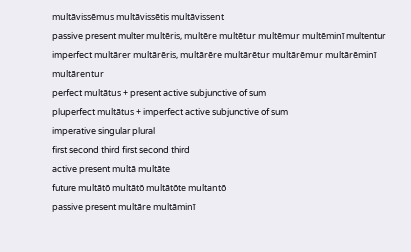multāvissēmus multāvissētis multāvissent
passive present multer multēris, multēre multētur multēmur multēminī multentur
imperfect multārer multārēris, multārēre multārētur multārēmur multārēminī multārentur
perfect multātus + present active subjunctive of sum
pluperfect multātus + imperfect active subjunctive of sum
imperative singular plural
first second third first second third
active present multā multāte
future multātō multātō multātōte multantō
passive present multāre multāminī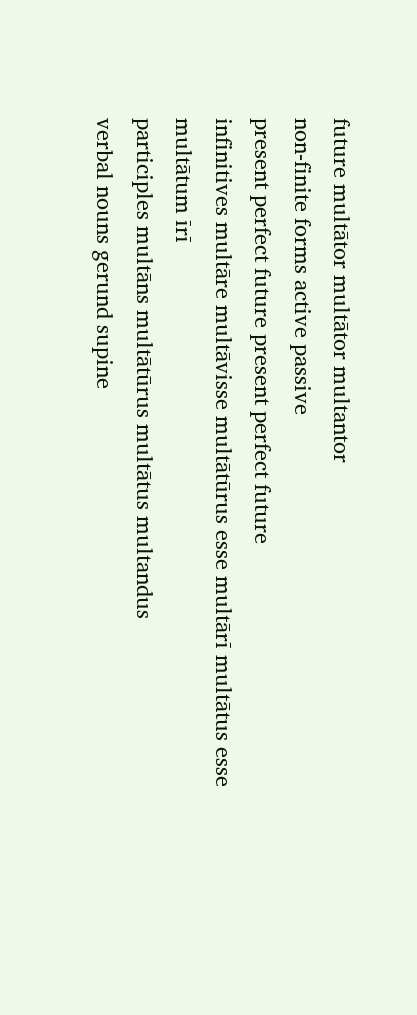future multātor multātor multantor
non-finite forms active passive
present perfect future present perfect future
infinitives multāre multāvisse multātūrus esse multārī multātus esse multātum īrī
participles multāns multātūrus multātus multandus
verbal nouns gerund supine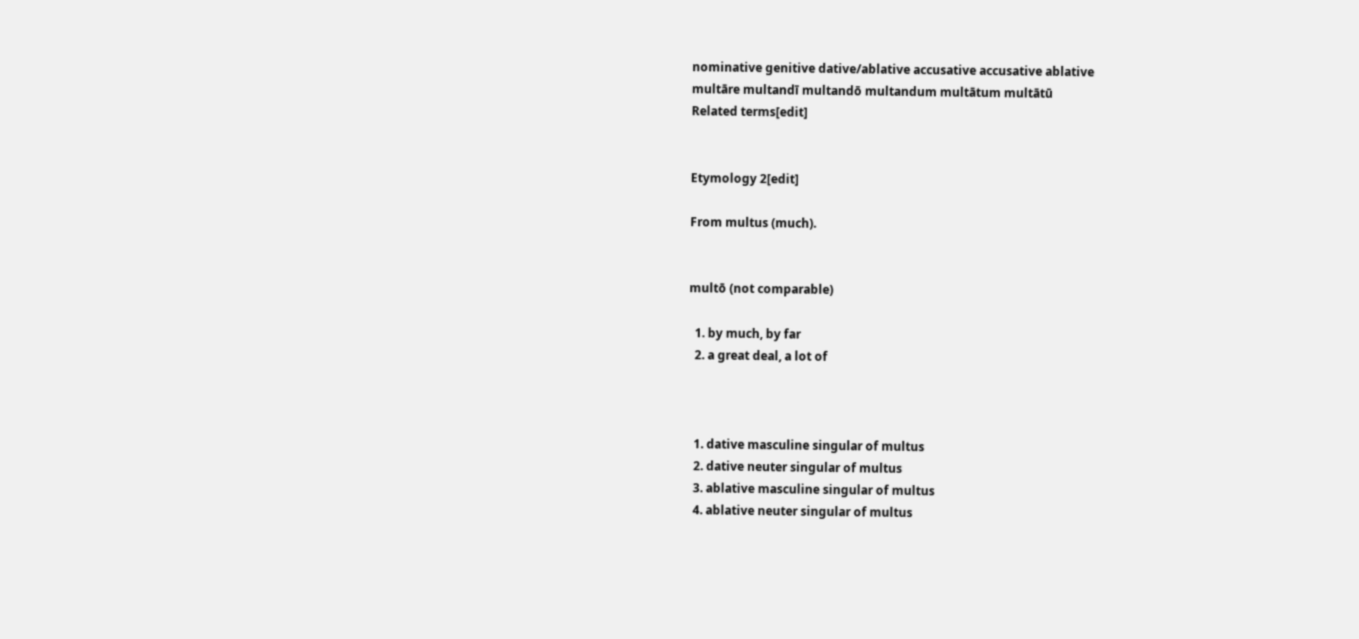nominative genitive dative/ablative accusative accusative ablative
multāre multandī multandō multandum multātum multātū
Related terms[edit]


Etymology 2[edit]

From multus (much).


multō (not comparable)

  1. by much, by far
  2. a great deal, a lot of



  1. dative masculine singular of multus
  2. dative neuter singular of multus
  3. ablative masculine singular of multus
  4. ablative neuter singular of multus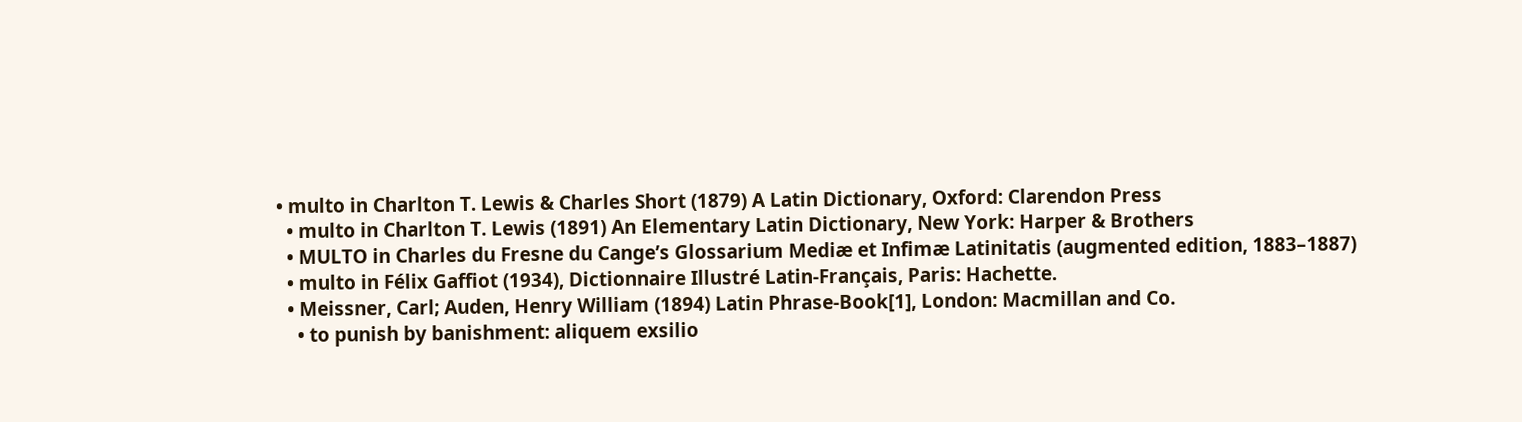• multo in Charlton T. Lewis & Charles Short (1879) A Latin Dictionary, Oxford: Clarendon Press
  • multo in Charlton T. Lewis (1891) An Elementary Latin Dictionary, New York: Harper & Brothers
  • MULTO in Charles du Fresne du Cange’s Glossarium Mediæ et Infimæ Latinitatis (augmented edition, 1883–1887)
  • multo in Félix Gaffiot (1934), Dictionnaire Illustré Latin-Français, Paris: Hachette.
  • Meissner, Carl; Auden, Henry William (1894) Latin Phrase-Book[1], London: Macmillan and Co.
    • to punish by banishment: aliquem exsilio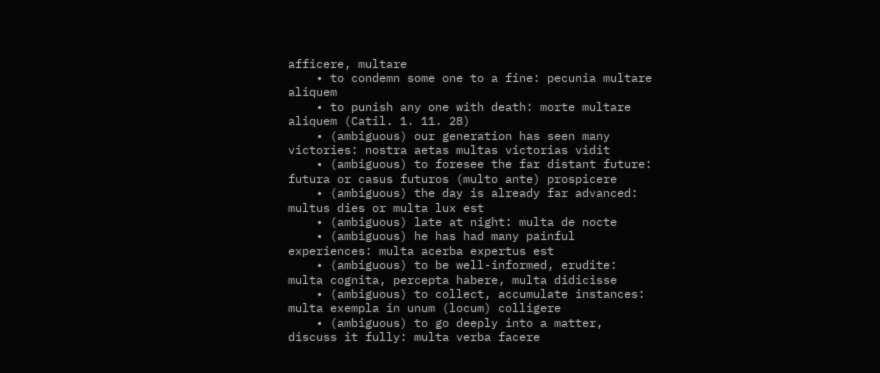afficere, multare
    • to condemn some one to a fine: pecunia multare aliquem
    • to punish any one with death: morte multare aliquem (Catil. 1. 11. 28)
    • (ambiguous) our generation has seen many victories: nostra aetas multas victorias vidit
    • (ambiguous) to foresee the far distant future: futura or casus futuros (multo ante) prospicere
    • (ambiguous) the day is already far advanced: multus dies or multa lux est
    • (ambiguous) late at night: multa de nocte
    • (ambiguous) he has had many painful experiences: multa acerba expertus est
    • (ambiguous) to be well-informed, erudite: multa cognita, percepta habere, multa didicisse
    • (ambiguous) to collect, accumulate instances: multa exempla in unum (locum) colligere
    • (ambiguous) to go deeply into a matter, discuss it fully: multa verba facere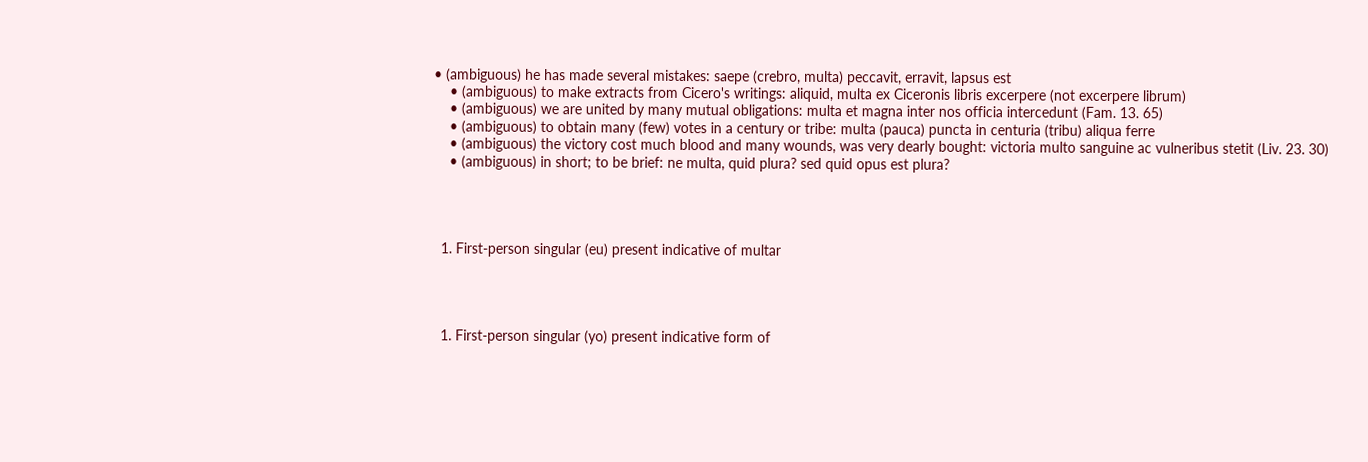• (ambiguous) he has made several mistakes: saepe (crebro, multa) peccavit, erravit, lapsus est
    • (ambiguous) to make extracts from Cicero's writings: aliquid, multa ex Ciceronis libris excerpere (not excerpere librum)
    • (ambiguous) we are united by many mutual obligations: multa et magna inter nos officia intercedunt (Fam. 13. 65)
    • (ambiguous) to obtain many (few) votes in a century or tribe: multa (pauca) puncta in centuria (tribu) aliqua ferre
    • (ambiguous) the victory cost much blood and many wounds, was very dearly bought: victoria multo sanguine ac vulneribus stetit (Liv. 23. 30)
    • (ambiguous) in short; to be brief: ne multa, quid plura? sed quid opus est plura?




  1. First-person singular (eu) present indicative of multar




  1. First-person singular (yo) present indicative form of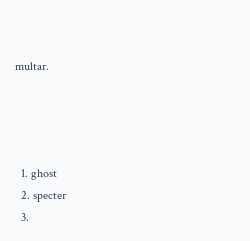multar.




  1. ghost
  2. specter
  3.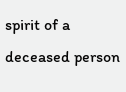spirit of a deceased person